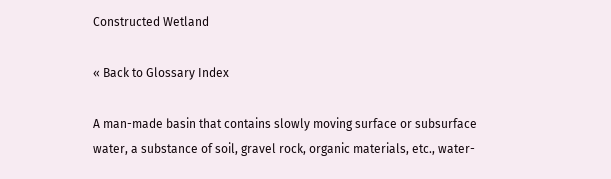Constructed Wetland

« Back to Glossary Index

A man-made basin that contains slowly moving surface or subsurface water, a substance of soil, gravel rock, organic materials, etc., water-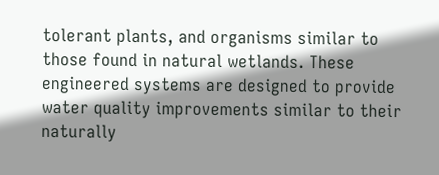tolerant plants, and organisms similar to those found in natural wetlands. These engineered systems are designed to provide water quality improvements similar to their naturally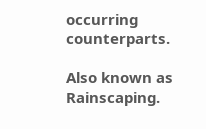occurring counterparts.

Also known as Rainscaping.